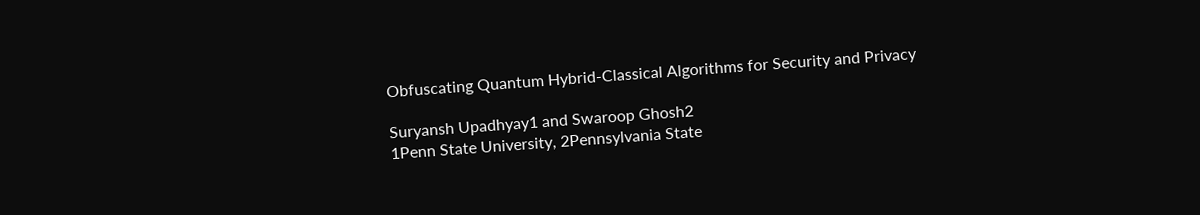Obfuscating Quantum Hybrid-Classical Algorithms for Security and Privacy

Suryansh Upadhyay1 and Swaroop Ghosh2
1Penn State University, 2Pennsylvania State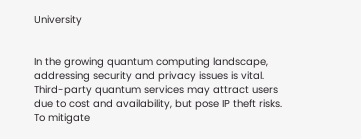University


In the growing quantum computing landscape, addressing security and privacy issues is vital. Third-party quantum services may attract users due to cost and availability, but pose IP theft risks. To mitigate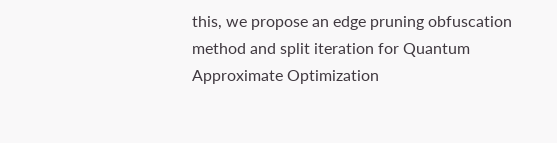this, we propose an edge pruning obfuscation method and split iteration for Quantum Approximate Optimization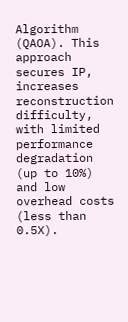Algorithm (QAOA). This approach secures IP, increases reconstruction difficulty, with limited performance degradation (up to 10%) and low overhead costs (less than 0.5X).